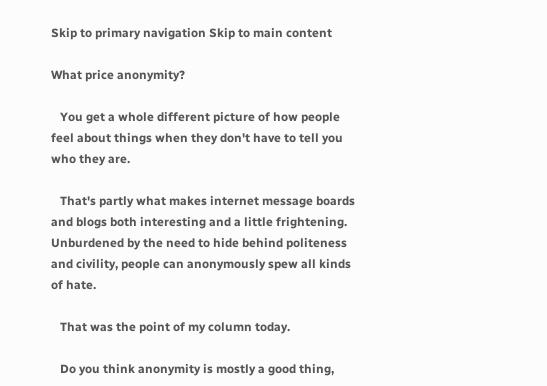Skip to primary navigation Skip to main content

What price anonymity?

   You get a whole different picture of how people feel about things when they don't have to tell you who they are.

   That's partly what makes internet message boards and blogs both interesting and a little frightening. Unburdened by the need to hide behind politeness and civility, people can anonymously spew all kinds of hate.

   That was the point of my column today.

   Do you think anonymity is mostly a good thing,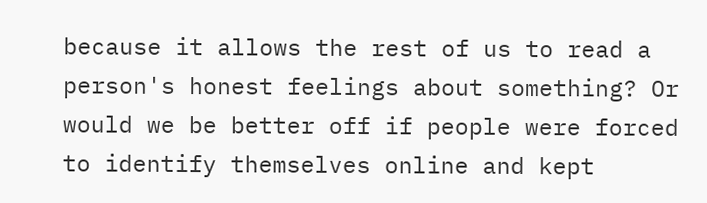because it allows the rest of us to read a person's honest feelings about something? Or would we be better off if people were forced to identify themselves online and kept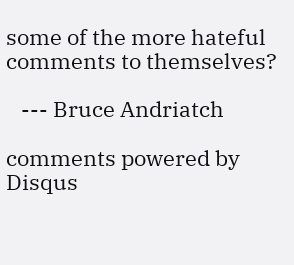some of the more hateful comments to themselves?

   --- Bruce Andriatch

comments powered by Disqus